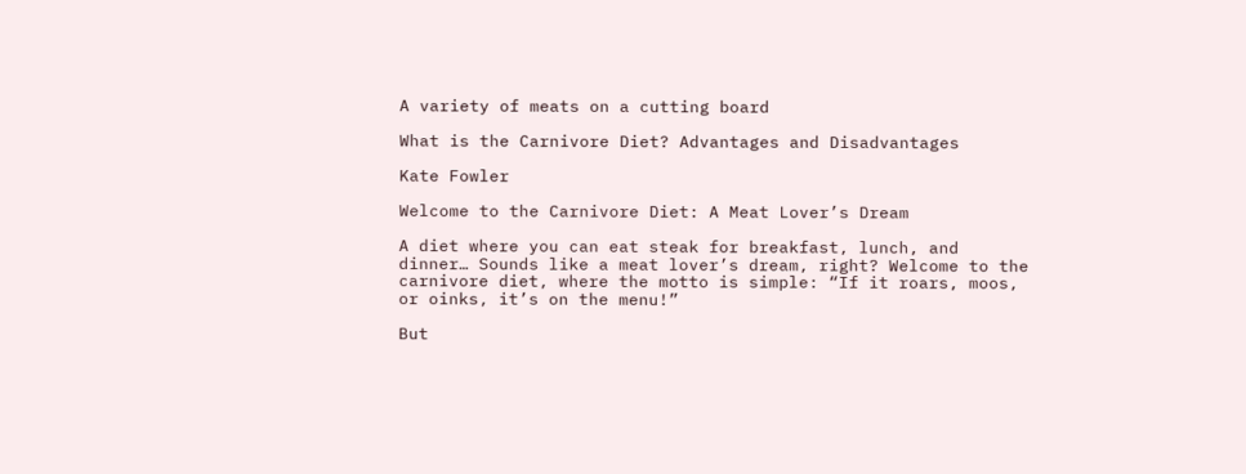A variety of meats on a cutting board

What is the Carnivore Diet? Advantages and Disadvantages

Kate Fowler

Welcome to the Carnivore Diet: A Meat Lover’s Dream

A diet where you can eat steak for breakfast, lunch, and dinner… Sounds like a meat lover’s dream, right? Welcome to the carnivore diet, where the motto is simple: “If it roars, moos, or oinks, it’s on the menu!”

But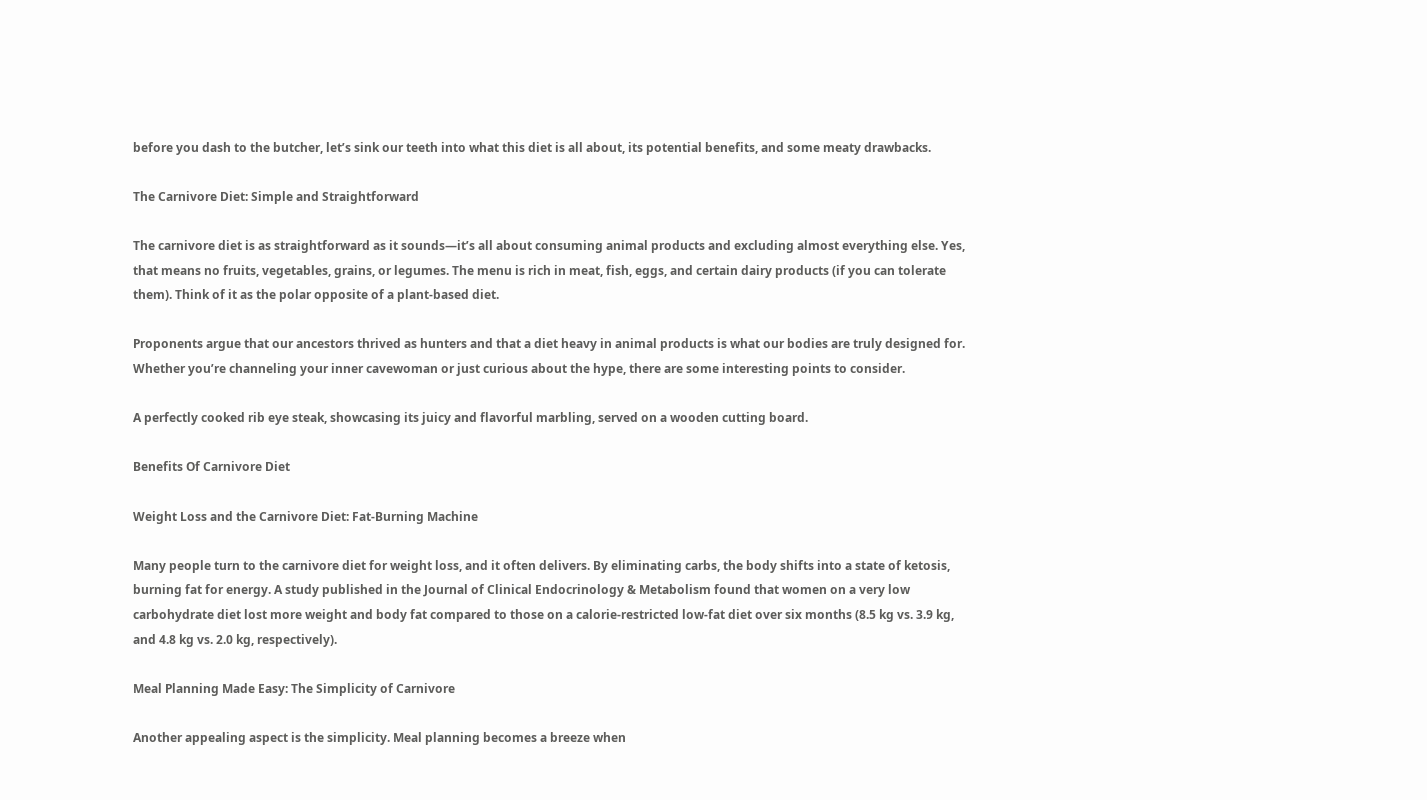before you dash to the butcher, let’s sink our teeth into what this diet is all about, its potential benefits, and some meaty drawbacks.

The Carnivore Diet: Simple and Straightforward

The carnivore diet is as straightforward as it sounds—it’s all about consuming animal products and excluding almost everything else. Yes, that means no fruits, vegetables, grains, or legumes. The menu is rich in meat, fish, eggs, and certain dairy products (if you can tolerate them). Think of it as the polar opposite of a plant-based diet.

Proponents argue that our ancestors thrived as hunters and that a diet heavy in animal products is what our bodies are truly designed for. Whether you’re channeling your inner cavewoman or just curious about the hype, there are some interesting points to consider.

A perfectly cooked rib eye steak, showcasing its juicy and flavorful marbling, served on a wooden cutting board.

Benefits Of Carnivore Diet

Weight Loss and the Carnivore Diet: Fat-Burning Machine

Many people turn to the carnivore diet for weight loss, and it often delivers. By eliminating carbs, the body shifts into a state of ketosis, burning fat for energy. A study published in the Journal of Clinical Endocrinology & Metabolism found that women on a very low carbohydrate diet lost more weight and body fat compared to those on a calorie-restricted low-fat diet over six months (8.5 kg vs. 3.9 kg, and 4.8 kg vs. 2.0 kg, respectively).

Meal Planning Made Easy: The Simplicity of Carnivore

Another appealing aspect is the simplicity. Meal planning becomes a breeze when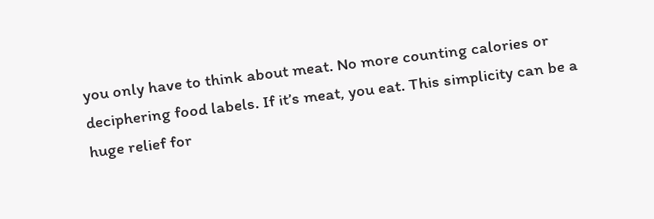you only have to think about meat. No more counting calories or deciphering food labels. If it’s meat, you eat. This simplicity can be a huge relief for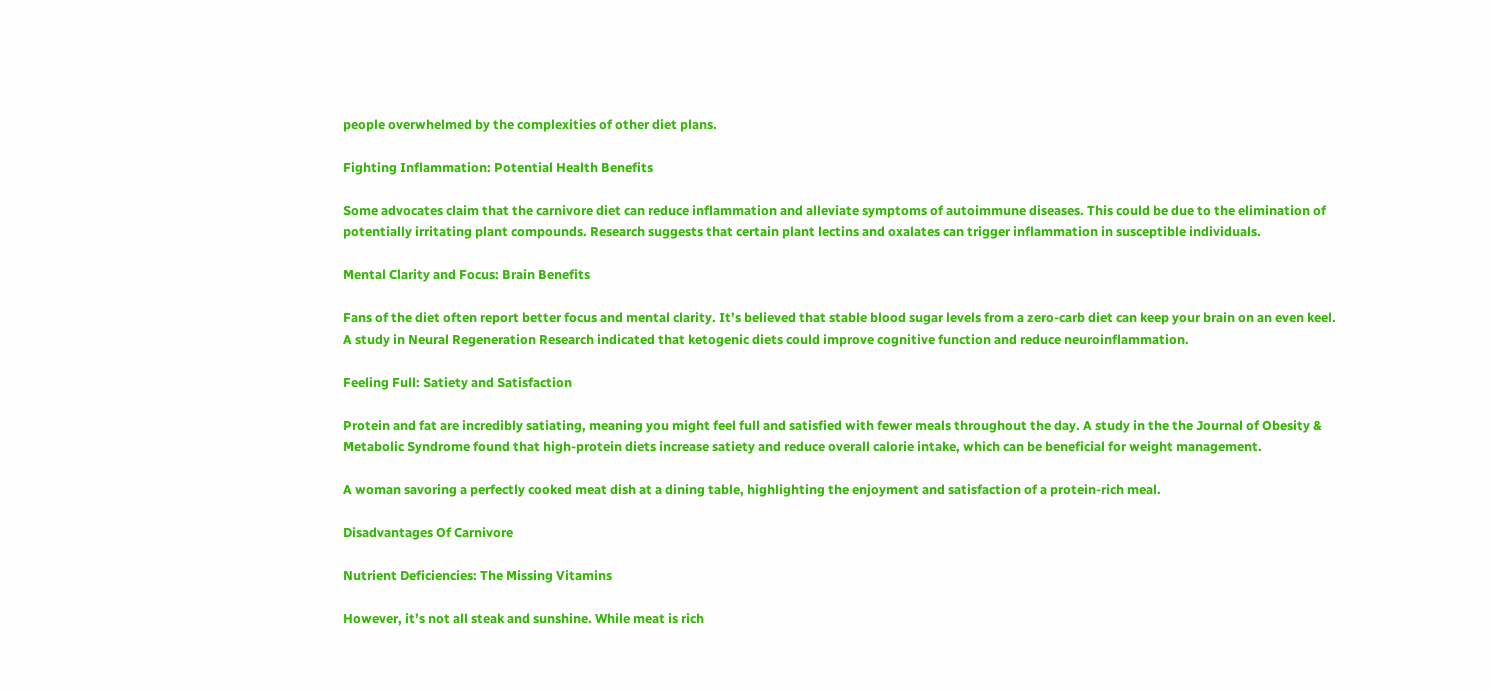people overwhelmed by the complexities of other diet plans.

Fighting Inflammation: Potential Health Benefits

Some advocates claim that the carnivore diet can reduce inflammation and alleviate symptoms of autoimmune diseases. This could be due to the elimination of potentially irritating plant compounds. Research suggests that certain plant lectins and oxalates can trigger inflammation in susceptible individuals.

Mental Clarity and Focus: Brain Benefits

Fans of the diet often report better focus and mental clarity. It’s believed that stable blood sugar levels from a zero-carb diet can keep your brain on an even keel. A study in Neural Regeneration Research indicated that ketogenic diets could improve cognitive function and reduce neuroinflammation.

Feeling Full: Satiety and Satisfaction

Protein and fat are incredibly satiating, meaning you might feel full and satisfied with fewer meals throughout the day. A study in the the Journal of Obesity & Metabolic Syndrome found that high-protein diets increase satiety and reduce overall calorie intake, which can be beneficial for weight management.

A woman savoring a perfectly cooked meat dish at a dining table, highlighting the enjoyment and satisfaction of a protein-rich meal.

Disadvantages Of Carnivore

Nutrient Deficiencies: The Missing Vitamins

However, it’s not all steak and sunshine. While meat is rich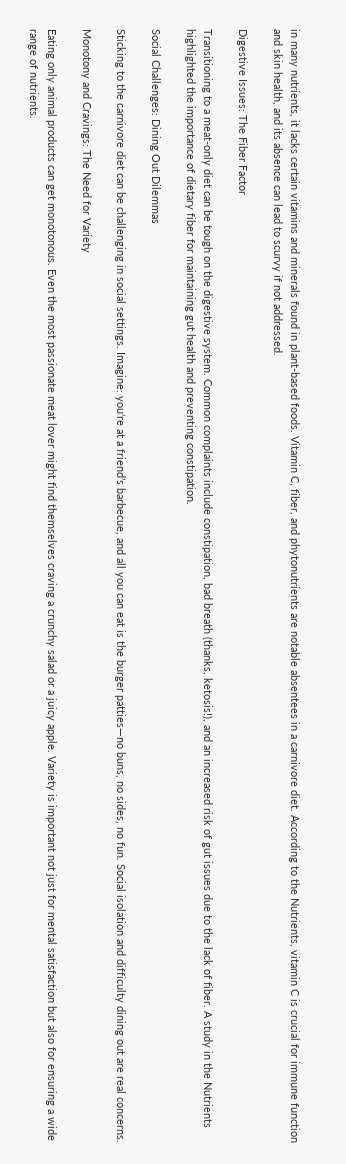in many nutrients, it lacks certain vitamins and minerals found in plant-based foods. Vitamin C, fiber, and phytonutrients are notable absentees in a carnivore diet. According to the Nutrients, vitamin C is crucial for immune function and skin health, and its absence can lead to scurvy if not addressed.

Digestive Issues: The Fiber Factor

Transitioning to a meat-only diet can be tough on the digestive system. Common complaints include constipation, bad breath (thanks, ketosis!), and an increased risk of gut issues due to the lack of fiber. A study in the Nutrients highlighted the importance of dietary fiber for maintaining gut health and preventing constipation.

Social Challenges: Dining Out Dilemmas

Sticking to the carnivore diet can be challenging in social settings. Imagine: you’re at a friend’s barbecue, and all you can eat is the burger patties—no buns, no sides, no fun. Social isolation and difficulty dining out are real concerns.

Monotony and Cravings: The Need for Variety

Eating only animal products can get monotonous. Even the most passionate meat lover might find themselves craving a crunchy salad or a juicy apple. Variety is important not just for mental satisfaction but also for ensuring a wide range of nutrients.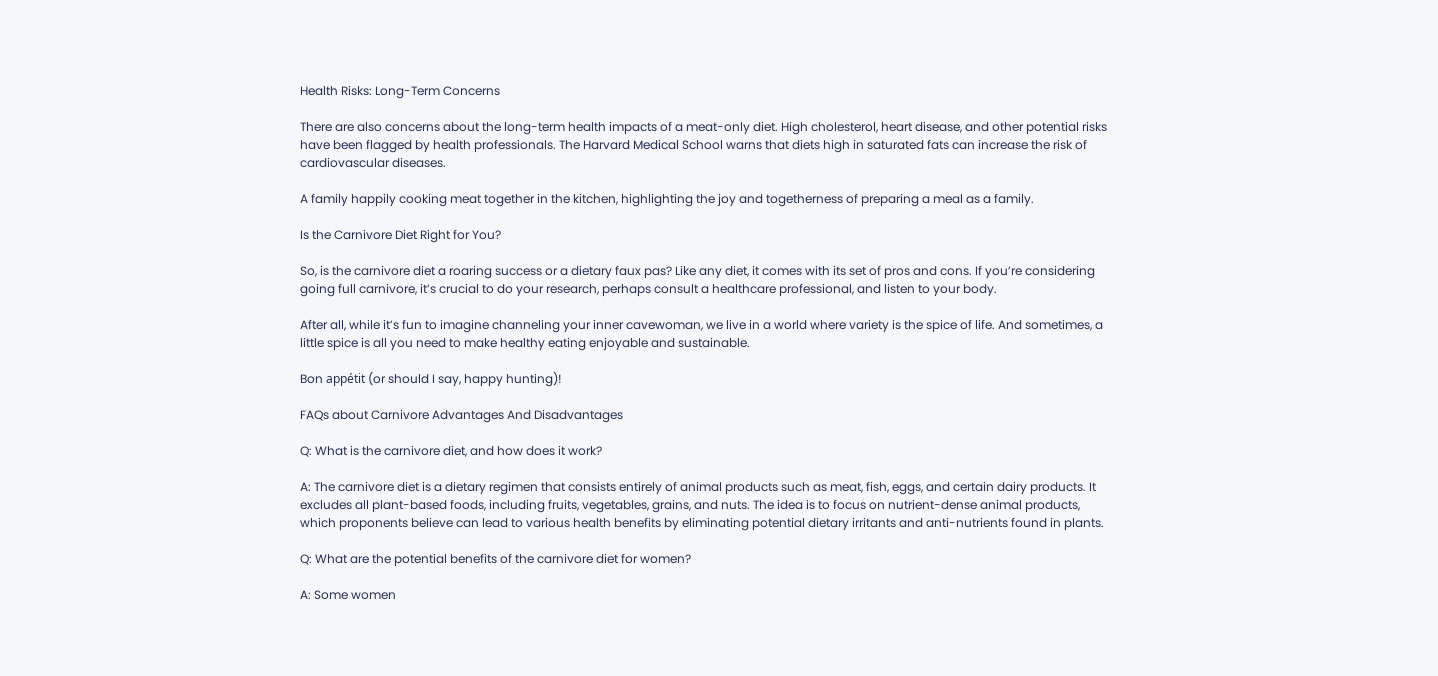Health Risks: Long-Term Concerns

There are also concerns about the long-term health impacts of a meat-only diet. High cholesterol, heart disease, and other potential risks have been flagged by health professionals. The Harvard Medical School warns that diets high in saturated fats can increase the risk of cardiovascular diseases.

A family happily cooking meat together in the kitchen, highlighting the joy and togetherness of preparing a meal as a family.

Is the Carnivore Diet Right for You?

So, is the carnivore diet a roaring success or a dietary faux pas? Like any diet, it comes with its set of pros and cons. If you’re considering going full carnivore, it’s crucial to do your research, perhaps consult a healthcare professional, and listen to your body.

After all, while it’s fun to imagine channeling your inner cavewoman, we live in a world where variety is the spice of life. And sometimes, a little spice is all you need to make healthy eating enjoyable and sustainable.

Bon appétit (or should I say, happy hunting)!

FAQs about Carnivore Advantages And Disadvantages

Q: What is the carnivore diet, and how does it work?

A: The carnivore diet is a dietary regimen that consists entirely of animal products such as meat, fish, eggs, and certain dairy products. It excludes all plant-based foods, including fruits, vegetables, grains, and nuts. The idea is to focus on nutrient-dense animal products, which proponents believe can lead to various health benefits by eliminating potential dietary irritants and anti-nutrients found in plants.

Q: What are the potential benefits of the carnivore diet for women?

A: Some women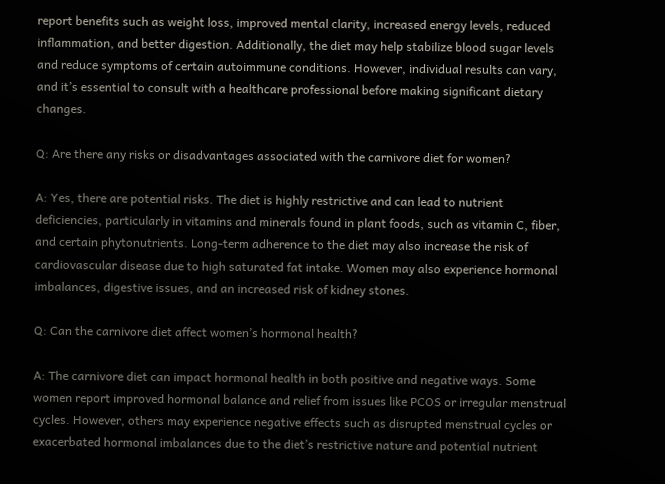report benefits such as weight loss, improved mental clarity, increased energy levels, reduced inflammation, and better digestion. Additionally, the diet may help stabilize blood sugar levels and reduce symptoms of certain autoimmune conditions. However, individual results can vary, and it’s essential to consult with a healthcare professional before making significant dietary changes.

Q: Are there any risks or disadvantages associated with the carnivore diet for women?

A: Yes, there are potential risks. The diet is highly restrictive and can lead to nutrient deficiencies, particularly in vitamins and minerals found in plant foods, such as vitamin C, fiber, and certain phytonutrients. Long-term adherence to the diet may also increase the risk of cardiovascular disease due to high saturated fat intake. Women may also experience hormonal imbalances, digestive issues, and an increased risk of kidney stones.

Q: Can the carnivore diet affect women’s hormonal health?

A: The carnivore diet can impact hormonal health in both positive and negative ways. Some women report improved hormonal balance and relief from issues like PCOS or irregular menstrual cycles. However, others may experience negative effects such as disrupted menstrual cycles or exacerbated hormonal imbalances due to the diet’s restrictive nature and potential nutrient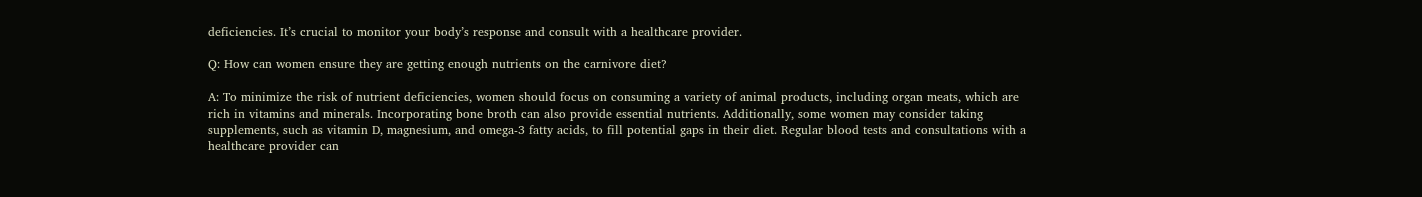deficiencies. It’s crucial to monitor your body’s response and consult with a healthcare provider.

Q: How can women ensure they are getting enough nutrients on the carnivore diet?

A: To minimize the risk of nutrient deficiencies, women should focus on consuming a variety of animal products, including organ meats, which are rich in vitamins and minerals. Incorporating bone broth can also provide essential nutrients. Additionally, some women may consider taking supplements, such as vitamin D, magnesium, and omega-3 fatty acids, to fill potential gaps in their diet. Regular blood tests and consultations with a healthcare provider can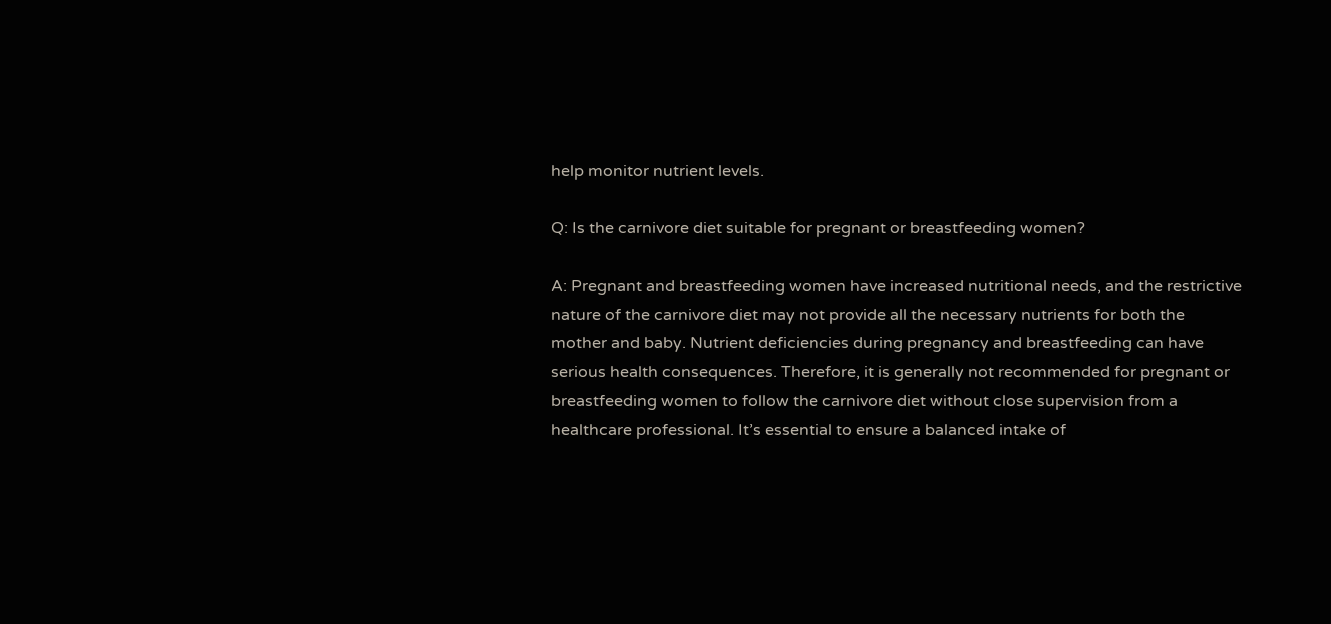help monitor nutrient levels.

Q: Is the carnivore diet suitable for pregnant or breastfeeding women?

A: Pregnant and breastfeeding women have increased nutritional needs, and the restrictive nature of the carnivore diet may not provide all the necessary nutrients for both the mother and baby. Nutrient deficiencies during pregnancy and breastfeeding can have serious health consequences. Therefore, it is generally not recommended for pregnant or breastfeeding women to follow the carnivore diet without close supervision from a healthcare professional. It’s essential to ensure a balanced intake of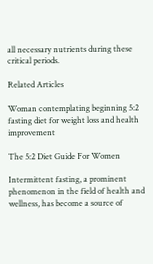all necessary nutrients during these critical periods.

Related Articles

Woman contemplating beginning 5:2 fasting diet for weight loss and health improvement

The 5:2 Diet Guide For Women

Intermittent fasting, a prominent phenomenon in the field of health and wellness, has become a source of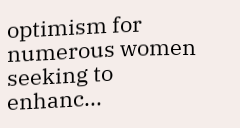optimism for numerous women seeking to enhanc...